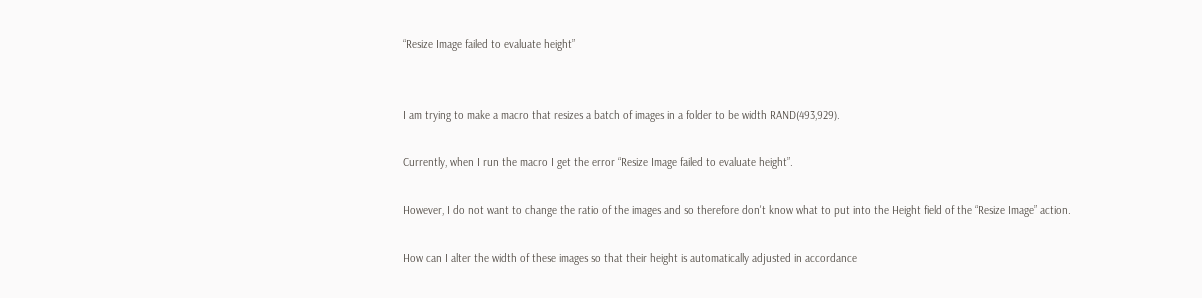“Resize Image failed to evaluate height”


I am trying to make a macro that resizes a batch of images in a folder to be width RAND(493,929).

Currently, when I run the macro I get the error “Resize Image failed to evaluate height”.

However, I do not want to change the ratio of the images and so therefore don't know what to put into the Height field of the “Resize Image” action.

How can I alter the width of these images so that their height is automatically adjusted in accordance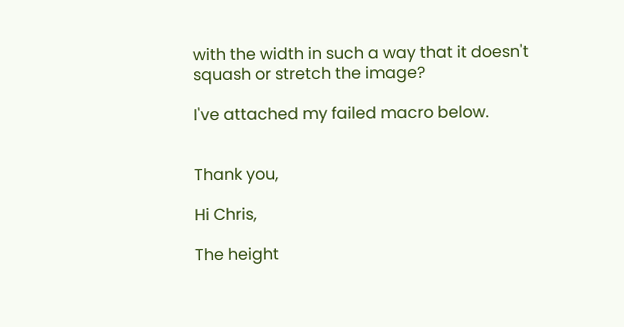with the width in such a way that it doesn't squash or stretch the image?

I've attached my failed macro below.


Thank you,

Hi Chris,

The height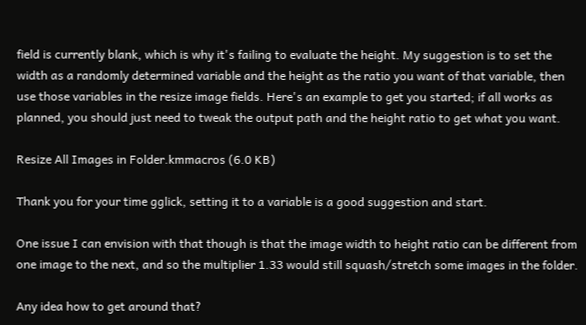field is currently blank, which is why it's failing to evaluate the height. My suggestion is to set the width as a randomly determined variable and the height as the ratio you want of that variable, then use those variables in the resize image fields. Here's an example to get you started; if all works as planned, you should just need to tweak the output path and the height ratio to get what you want.

Resize All Images in Folder.kmmacros (6.0 KB)

Thank you for your time gglick, setting it to a variable is a good suggestion and start.

One issue I can envision with that though is that the image width to height ratio can be different from one image to the next, and so the multiplier 1.33 would still squash/stretch some images in the folder.

Any idea how to get around that?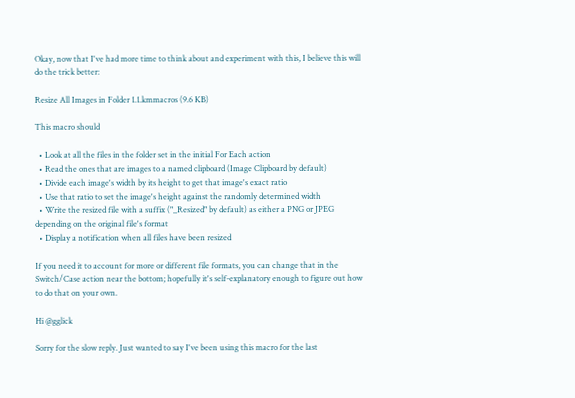Okay, now that I've had more time to think about and experiment with this, I believe this will do the trick better:

Resize All Images in Folder 1.1.kmmacros (9.6 KB)

This macro should

  • Look at all the files in the folder set in the initial For Each action
  • Read the ones that are images to a named clipboard (Image Clipboard by default)
  • Divide each image's width by its height to get that image's exact ratio
  • Use that ratio to set the image's height against the randomly determined width
  • Write the resized file with a suffix ("_Resized" by default) as either a PNG or JPEG depending on the original file's format
  • Display a notification when all files have been resized

If you need it to account for more or different file formats, you can change that in the Switch/Case action near the bottom; hopefully it's self-explanatory enough to figure out how to do that on your own.

Hi @gglick

Sorry for the slow reply. Just wanted to say I've been using this macro for the last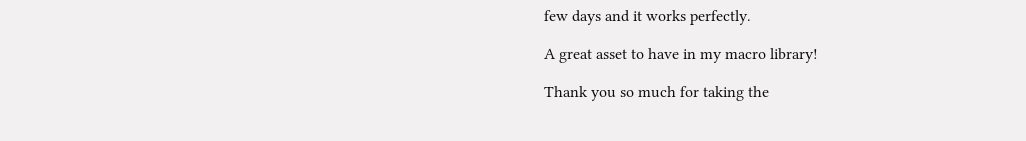few days and it works perfectly.

A great asset to have in my macro library!

Thank you so much for taking the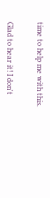time to help me with this.


Glad to hear it! I don't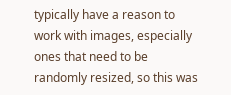typically have a reason to work with images, especially ones that need to be randomly resized, so this was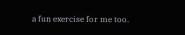a fun exercise for me too.